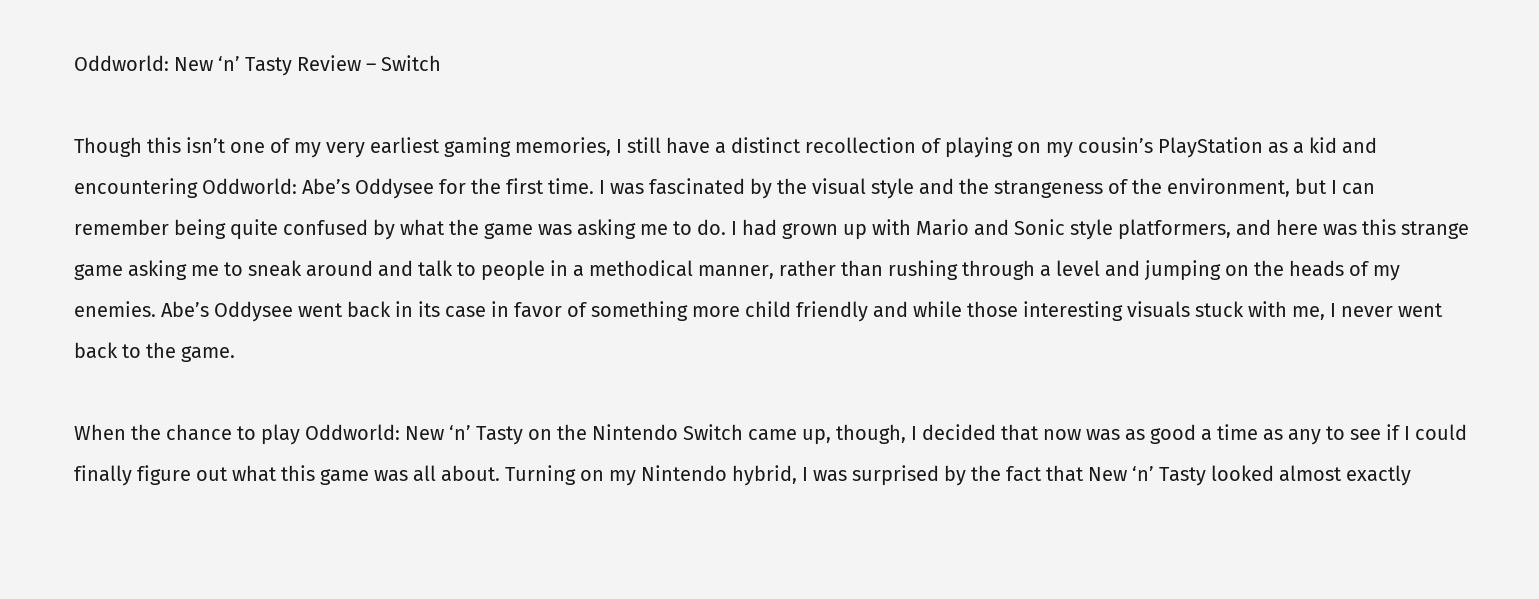Oddworld: New ‘n’ Tasty Review – Switch

Though this isn’t one of my very earliest gaming memories, I still have a distinct recollection of playing on my cousin’s PlayStation as a kid and encountering Oddworld: Abe’s Oddysee for the first time. I was fascinated by the visual style and the strangeness of the environment, but I can remember being quite confused by what the game was asking me to do. I had grown up with Mario and Sonic style platformers, and here was this strange game asking me to sneak around and talk to people in a methodical manner, rather than rushing through a level and jumping on the heads of my enemies. Abe’s Oddysee went back in its case in favor of something more child friendly and while those interesting visuals stuck with me, I never went back to the game.

When the chance to play Oddworld: New ‘n’ Tasty on the Nintendo Switch came up, though, I decided that now was as good a time as any to see if I could finally figure out what this game was all about. Turning on my Nintendo hybrid, I was surprised by the fact that New ‘n’ Tasty looked almost exactly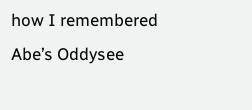how I remembered Abe’s Oddysee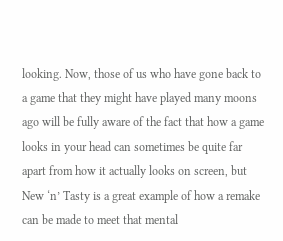looking. Now, those of us who have gone back to a game that they might have played many moons ago will be fully aware of the fact that how a game looks in your head can sometimes be quite far apart from how it actually looks on screen, but New ‘n’ Tasty is a great example of how a remake can be made to meet that mental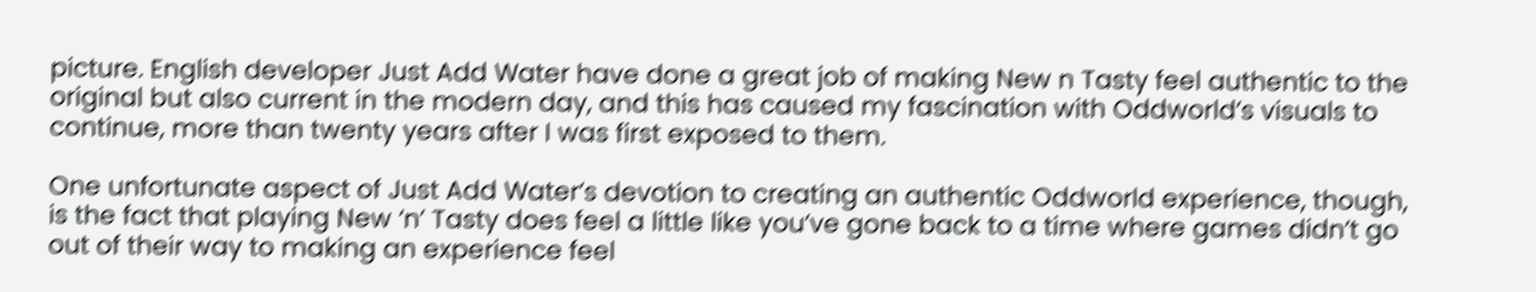picture. English developer Just Add Water have done a great job of making New n Tasty feel authentic to the original but also current in the modern day, and this has caused my fascination with Oddworld’s visuals to continue, more than twenty years after I was first exposed to them.

One unfortunate aspect of Just Add Water’s devotion to creating an authentic Oddworld experience, though, is the fact that playing New ‘n’ Tasty does feel a little like you’ve gone back to a time where games didn’t go out of their way to making an experience feel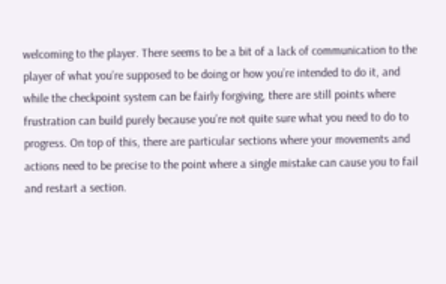welcoming to the player. There seems to be a bit of a lack of communication to the player of what you’re supposed to be doing or how you’re intended to do it, and while the checkpoint system can be fairly forgiving, there are still points where frustration can build purely because you’re not quite sure what you need to do to progress. On top of this, there are particular sections where your movements and actions need to be precise to the point where a single mistake can cause you to fail and restart a section.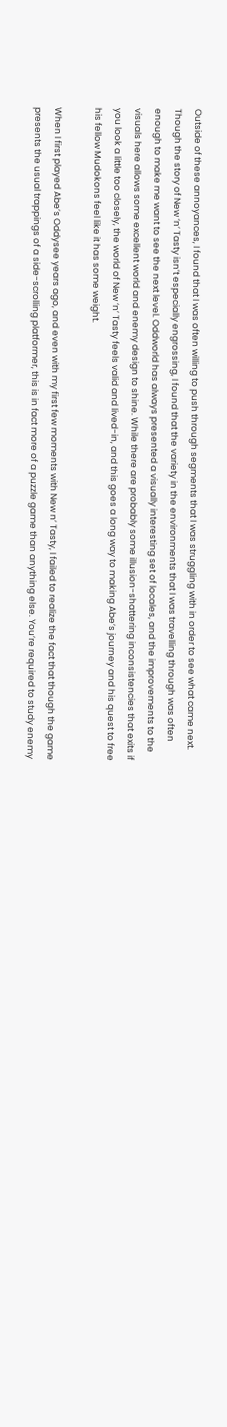Outside of these annoyances, I found that I was often willing to push through segments that I was struggling with in order to see what came next. Though the story of New ‘n’ Tasty isn’t especially engrossing, I found that the variety in the environments that I was travelling through was often enough to make me want to see the next level. Oddworld has always presented a visually interesting set of locales, and the improvements to the visuals here allows some excellent world and enemy design to shine. While there are probably some illusion-shattering inconsistencies that exits if you look a little too closely, the world of New ‘n’ Tasty feels valid and lived-in, and this goes a long way to making Abe’s journey and his quest to free his fellow Mudokons feel like it has some weight.

When I first played Abe’s Oddysee years ago, and even with my first few moments with New n’ Tasty, I failed to realize the fact that though the game presents the usual trappings of a side-scrolling platformer, this is in fact more of a puzzle game than anything else. You’re required to study enemy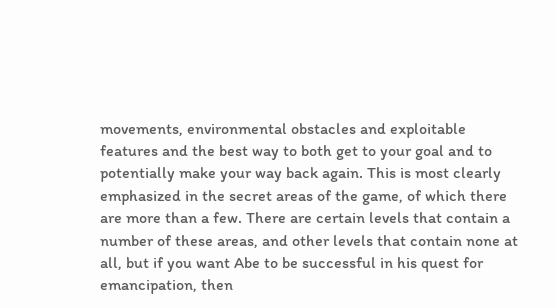movements, environmental obstacles and exploitable features and the best way to both get to your goal and to potentially make your way back again. This is most clearly emphasized in the secret areas of the game, of which there are more than a few. There are certain levels that contain a number of these areas, and other levels that contain none at all, but if you want Abe to be successful in his quest for emancipation, then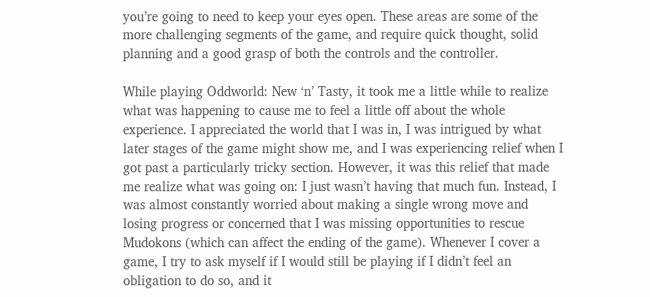you’re going to need to keep your eyes open. These areas are some of the more challenging segments of the game, and require quick thought, solid planning and a good grasp of both the controls and the controller.

While playing Oddworld: New ‘n’ Tasty, it took me a little while to realize what was happening to cause me to feel a little off about the whole experience. I appreciated the world that I was in, I was intrigued by what later stages of the game might show me, and I was experiencing relief when I got past a particularly tricky section. However, it was this relief that made me realize what was going on: I just wasn’t having that much fun. Instead, I was almost constantly worried about making a single wrong move and losing progress or concerned that I was missing opportunities to rescue Mudokons (which can affect the ending of the game). Whenever I cover a game, I try to ask myself if I would still be playing if I didn’t feel an obligation to do so, and it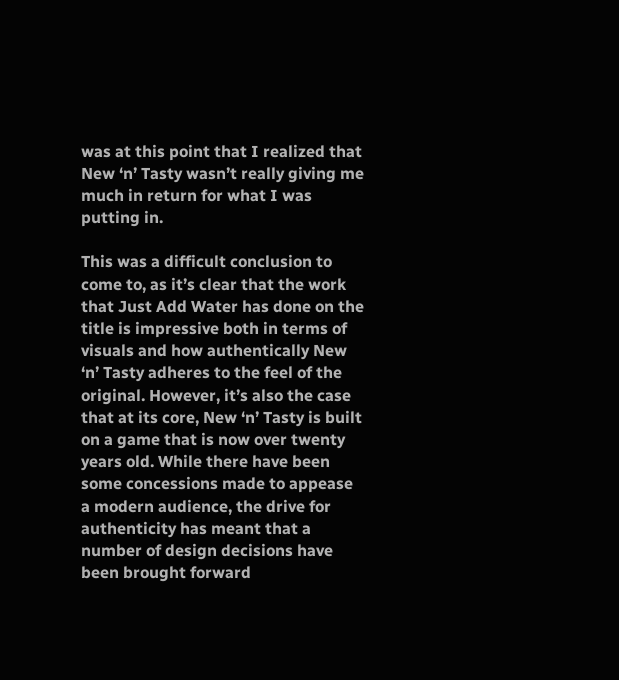was at this point that I realized that New ‘n’ Tasty wasn’t really giving me much in return for what I was putting in.

This was a difficult conclusion to come to, as it’s clear that the work that Just Add Water has done on the title is impressive both in terms of visuals and how authentically New ‘n’ Tasty adheres to the feel of the original. However, it’s also the case that at its core, New ‘n’ Tasty is built on a game that is now over twenty years old. While there have been some concessions made to appease a modern audience, the drive for authenticity has meant that a number of design decisions have been brought forward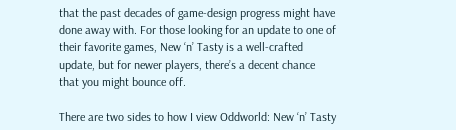that the past decades of game-design progress might have done away with. For those looking for an update to one of their favorite games, New ‘n’ Tasty is a well-crafted update, but for newer players, there’s a decent chance that you might bounce off.

There are two sides to how I view Oddworld: New ‘n’ Tasty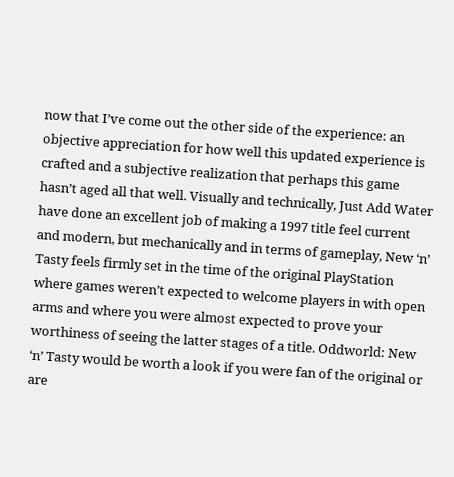now that I’ve come out the other side of the experience: an objective appreciation for how well this updated experience is crafted and a subjective realization that perhaps this game hasn’t aged all that well. Visually and technically, Just Add Water have done an excellent job of making a 1997 title feel current and modern, but mechanically and in terms of gameplay, New ‘n’ Tasty feels firmly set in the time of the original PlayStation where games weren’t expected to welcome players in with open arms and where you were almost expected to prove your worthiness of seeing the latter stages of a title. Oddworld: New ‘n’ Tasty would be worth a look if you were fan of the original or are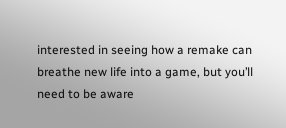interested in seeing how a remake can breathe new life into a game, but you’ll need to be aware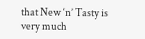that New ‘n’ Tasty is very much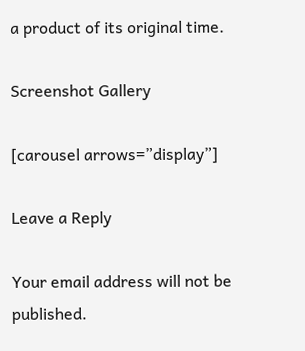a product of its original time.

Screenshot Gallery

[carousel arrows=”display”]

Leave a Reply

Your email address will not be published.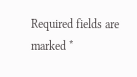Required fields are marked *